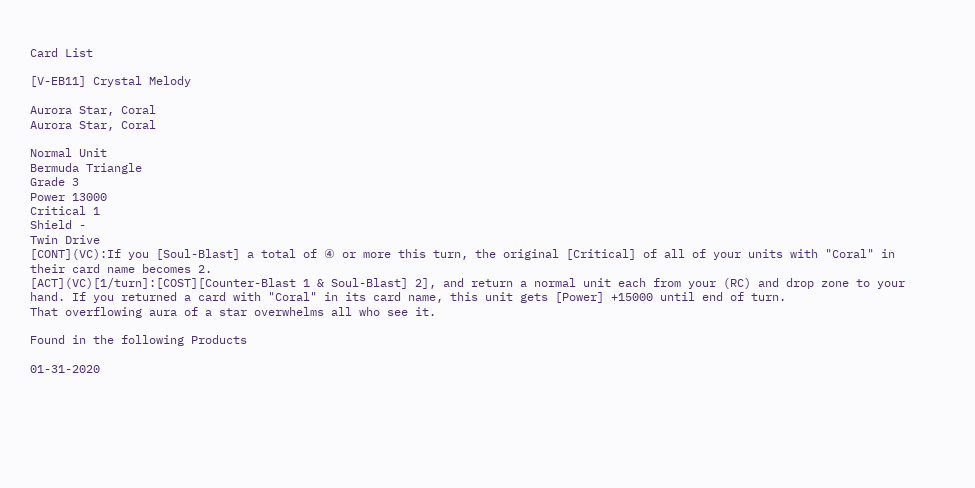Card List

[V-EB11] Crystal Melody

Aurora Star, Coral
Aurora Star, Coral

Normal Unit
Bermuda Triangle
Grade 3
Power 13000
Critical 1
Shield -
Twin Drive
[CONT](VC):If you [Soul-Blast] a total of ④ or more this turn, the original [Critical] of all of your units with "Coral" in their card name becomes 2.
[ACT](VC)[1/turn]:[COST][Counter-Blast 1 & Soul-Blast] 2], and return a normal unit each from your (RC) and drop zone to your hand. If you returned a card with "Coral" in its card name, this unit gets [Power] +15000 until end of turn.
That overflowing aura of a star overwhelms all who see it.

Found in the following Products

01-31-2020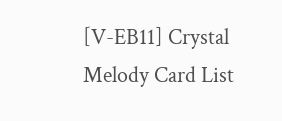[V-EB11] Crystal Melody Card List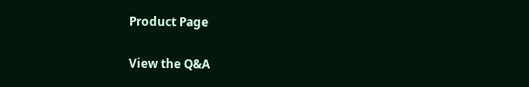Product Page

View the Q&A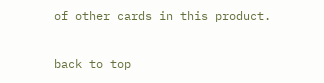of other cards in this product.

back to top